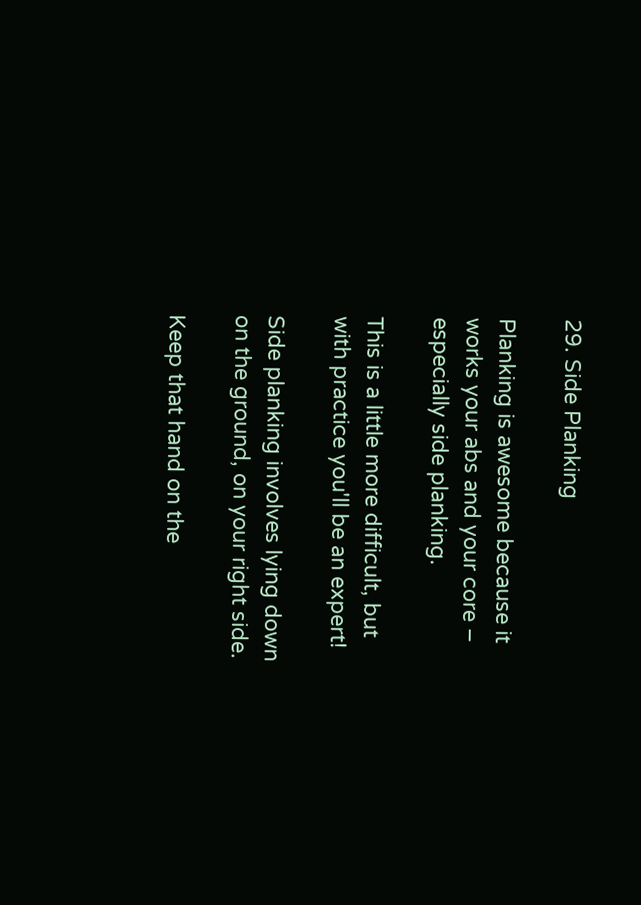29. Side Planking

Planking is awesome because it works your abs and your core – especially side planking.

This is a little more difficult, but with practice you'll be an expert!

Side planking involves lying down on the ground, on your right side.

Keep that hand on the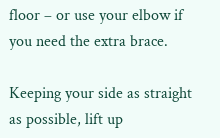floor – or use your elbow if you need the extra brace.

Keeping your side as straight as possible, lift up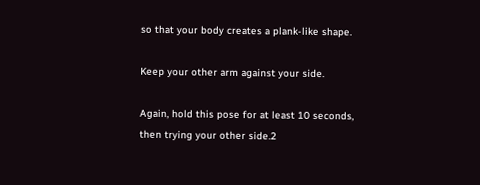so that your body creates a plank-like shape.

Keep your other arm against your side.

Again, hold this pose for at least 10 seconds, then trying your other side.2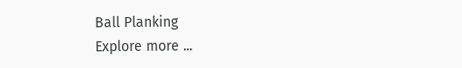Ball Planking
Explore more ...